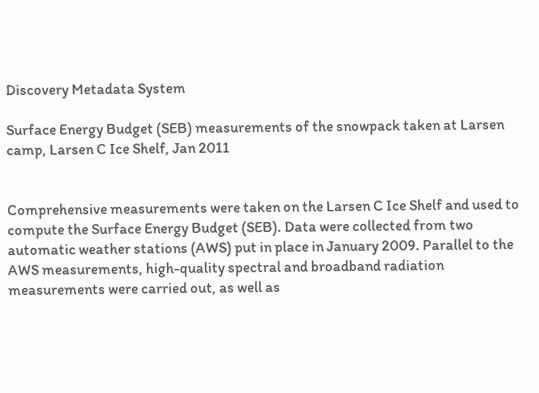Discovery Metadata System

Surface Energy Budget (SEB) measurements of the snowpack taken at Larsen camp, Larsen C Ice Shelf, Jan 2011


Comprehensive measurements were taken on the Larsen C Ice Shelf and used to compute the Surface Energy Budget (SEB). Data were collected from two automatic weather stations (AWS) put in place in January 2009. Parallel to the AWS measurements, high-quality spectral and broadband radiation measurements were carried out, as well as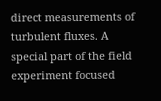direct measurements of turbulent fluxes. A special part of the field experiment focused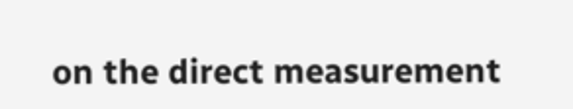on the direct measurement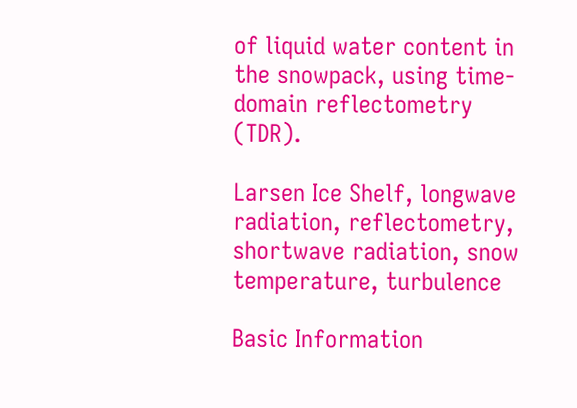of liquid water content in the snowpack, using time-domain reflectometry (TDR).

Larsen Ice Shelf, longwave radiation, reflectometry, shortwave radiation, snow temperature, turbulence

Basic Information